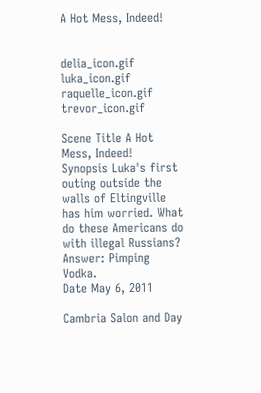A Hot Mess, Indeed!


delia_icon.gif luka_icon.gif raquelle_icon.gif trevor_icon.gif

Scene Title A Hot Mess, Indeed!
Synopsis Luka's first outing outside the walls of Eltingville has him worried. What do these Americans do with illegal Russians? Answer: Pimping Vodka.
Date May 6, 2011

Cambria Salon and Day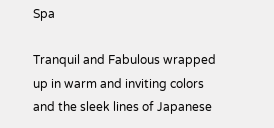Spa

Tranquil and Fabulous wrapped up in warm and inviting colors and the sleek lines of Japanese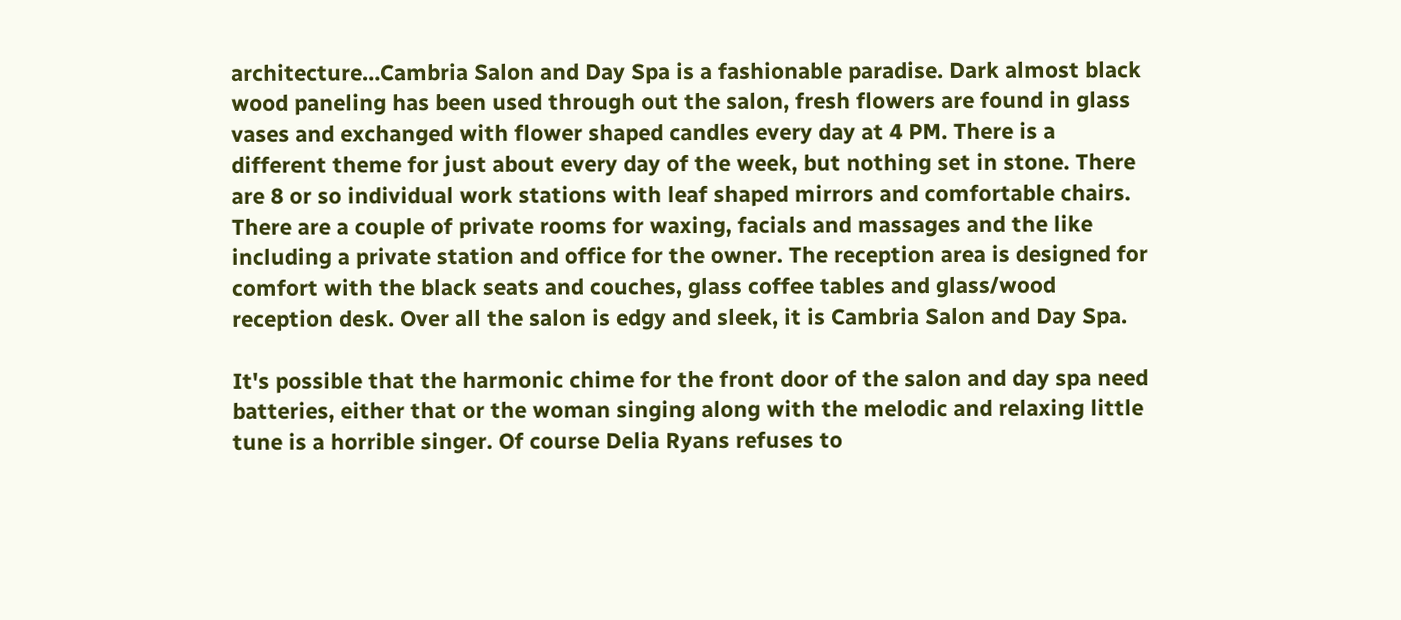architecture…Cambria Salon and Day Spa is a fashionable paradise. Dark almost black wood paneling has been used through out the salon, fresh flowers are found in glass vases and exchanged with flower shaped candles every day at 4 PM. There is a different theme for just about every day of the week, but nothing set in stone. There are 8 or so individual work stations with leaf shaped mirrors and comfortable chairs. There are a couple of private rooms for waxing, facials and massages and the like including a private station and office for the owner. The reception area is designed for comfort with the black seats and couches, glass coffee tables and glass/wood reception desk. Over all the salon is edgy and sleek, it is Cambria Salon and Day Spa.

It's possible that the harmonic chime for the front door of the salon and day spa need batteries, either that or the woman singing along with the melodic and relaxing little tune is a horrible singer. Of course Delia Ryans refuses to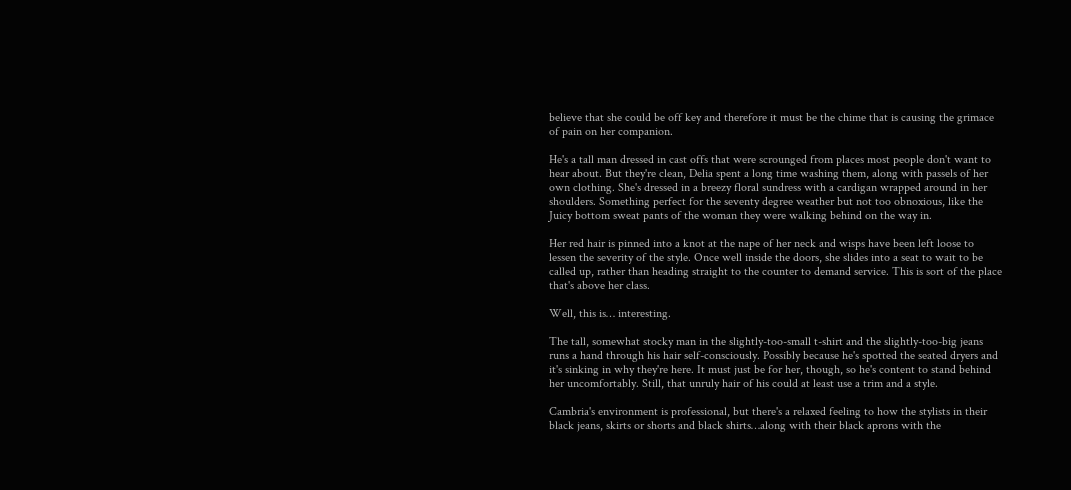believe that she could be off key and therefore it must be the chime that is causing the grimace of pain on her companion.

He's a tall man dressed in cast offs that were scrounged from places most people don't want to hear about. But they're clean, Delia spent a long time washing them, along with passels of her own clothing. She's dressed in a breezy floral sundress with a cardigan wrapped around in her shoulders. Something perfect for the seventy degree weather but not too obnoxious, like the Juicy bottom sweat pants of the woman they were walking behind on the way in.

Her red hair is pinned into a knot at the nape of her neck and wisps have been left loose to lessen the severity of the style. Once well inside the doors, she slides into a seat to wait to be called up, rather than heading straight to the counter to demand service. This is sort of the place that's above her class.

Well, this is… interesting.

The tall, somewhat stocky man in the slightly-too-small t-shirt and the slightly-too-big jeans runs a hand through his hair self-consciously. Possibly because he's spotted the seated dryers and it's sinking in why they're here. It must just be for her, though, so he's content to stand behind her uncomfortably. Still, that unruly hair of his could at least use a trim and a style.

Cambria's environment is professional, but there's a relaxed feeling to how the stylists in their black jeans, skirts or shorts and black shirts…along with their black aprons with the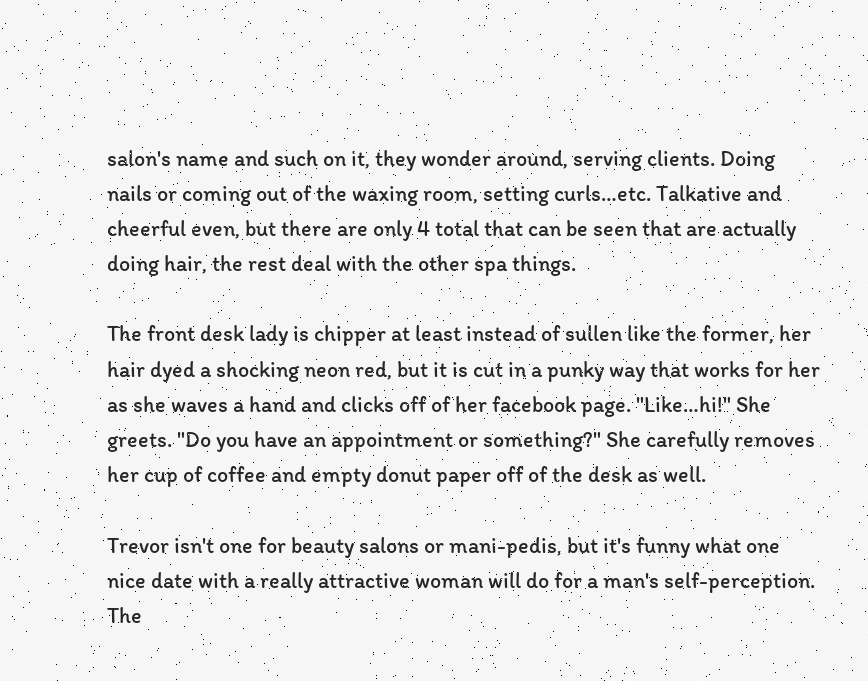salon's name and such on it, they wonder around, serving clients. Doing nails or coming out of the waxing room, setting curls…etc. Talkative and cheerful even, but there are only 4 total that can be seen that are actually doing hair, the rest deal with the other spa things.

The front desk lady is chipper at least instead of sullen like the former, her hair dyed a shocking neon red, but it is cut in a punky way that works for her as she waves a hand and clicks off of her facebook page. "Like…hi!" She greets. "Do you have an appointment or something?" She carefully removes her cup of coffee and empty donut paper off of the desk as well.

Trevor isn't one for beauty salons or mani-pedis, but it's funny what one nice date with a really attractive woman will do for a man's self-perception. The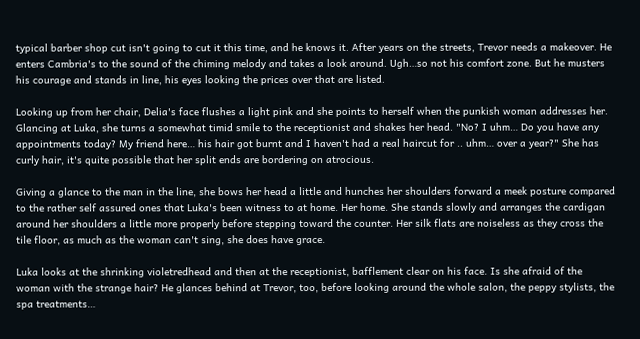typical barber shop cut isn't going to cut it this time, and he knows it. After years on the streets, Trevor needs a makeover. He enters Cambria's to the sound of the chiming melody and takes a look around. Ugh…so not his comfort zone. But he musters his courage and stands in line, his eyes looking the prices over that are listed.

Looking up from her chair, Delia's face flushes a light pink and she points to herself when the punkish woman addresses her. Glancing at Luka, she turns a somewhat timid smile to the receptionist and shakes her head. "No? I uhm… Do you have any appointments today? My friend here… his hair got burnt and I haven't had a real haircut for .. uhm… over a year?" She has curly hair, it's quite possible that her split ends are bordering on atrocious.

Giving a glance to the man in the line, she bows her head a little and hunches her shoulders forward a meek posture compared to the rather self assured ones that Luka's been witness to at home. Her home. She stands slowly and arranges the cardigan around her shoulders a little more properly before stepping toward the counter. Her silk flats are noiseless as they cross the tile floor, as much as the woman can't sing, she does have grace.

Luka looks at the shrinking violetredhead and then at the receptionist, bafflement clear on his face. Is she afraid of the woman with the strange hair? He glances behind at Trevor, too, before looking around the whole salon, the peppy stylists, the spa treatments…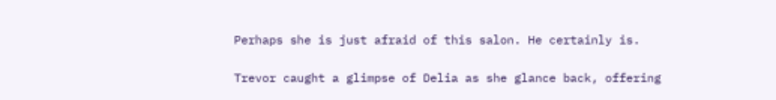Perhaps she is just afraid of this salon. He certainly is.

Trevor caught a glimpse of Delia as she glance back, offering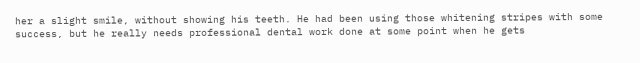her a slight smile, without showing his teeth. He had been using those whitening stripes with some success, but he really needs professional dental work done at some point when he gets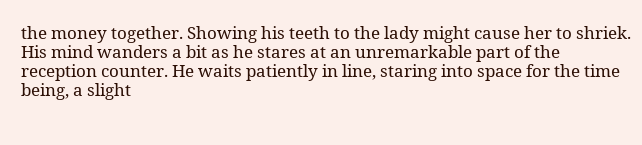the money together. Showing his teeth to the lady might cause her to shriek. His mind wanders a bit as he stares at an unremarkable part of the reception counter. He waits patiently in line, staring into space for the time being, a slight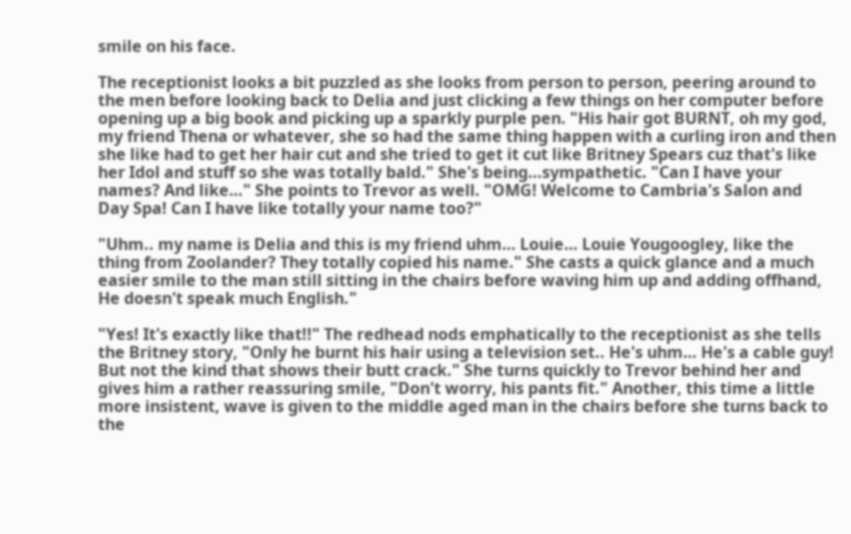smile on his face.

The receptionist looks a bit puzzled as she looks from person to person, peering around to the men before looking back to Delia and just clicking a few things on her computer before opening up a big book and picking up a sparkly purple pen. "His hair got BURNT, oh my god, my friend Thena or whatever, she so had the same thing happen with a curling iron and then she like had to get her hair cut and she tried to get it cut like Britney Spears cuz that's like her Idol and stuff so she was totally bald." She's being…sympathetic. "Can I have your names? And like…" She points to Trevor as well. "OMG! Welcome to Cambria's Salon and Day Spa! Can I have like totally your name too?"

"Uhm.. my name is Delia and this is my friend uhm… Louie… Louie Yougoogley, like the thing from Zoolander? They totally copied his name." She casts a quick glance and a much easier smile to the man still sitting in the chairs before waving him up and adding offhand, He doesn't speak much English."

"Yes! It's exactly like that!!" The redhead nods emphatically to the receptionist as she tells the Britney story, "Only he burnt his hair using a television set.. He's uhm… He's a cable guy! But not the kind that shows their butt crack." She turns quickly to Trevor behind her and gives him a rather reassuring smile, "Don't worry, his pants fit." Another, this time a little more insistent, wave is given to the middle aged man in the chairs before she turns back to the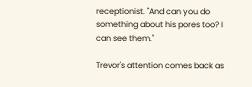receptionist. "And can you do something about his pores too? I can see them."

Trevor's attention comes back as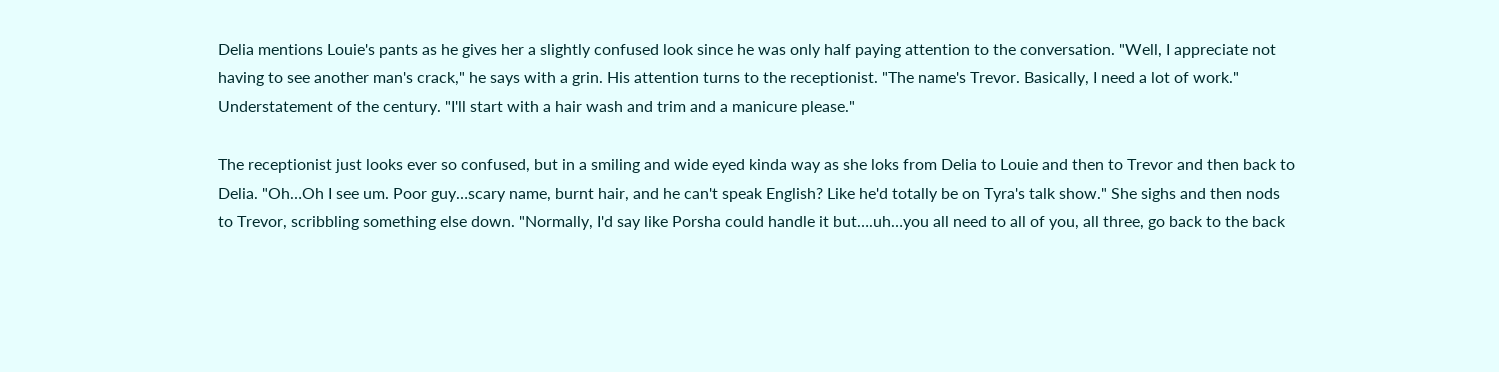Delia mentions Louie's pants as he gives her a slightly confused look since he was only half paying attention to the conversation. "Well, I appreciate not having to see another man's crack," he says with a grin. His attention turns to the receptionist. "The name's Trevor. Basically, I need a lot of work." Understatement of the century. "I'll start with a hair wash and trim and a manicure please."

The receptionist just looks ever so confused, but in a smiling and wide eyed kinda way as she loks from Delia to Louie and then to Trevor and then back to Delia. "Oh…Oh I see um. Poor guy…scary name, burnt hair, and he can't speak English? Like he'd totally be on Tyra's talk show." She sighs and then nods to Trevor, scribbling something else down. "Normally, I'd say like Porsha could handle it but….uh…you all need to all of you, all three, go back to the back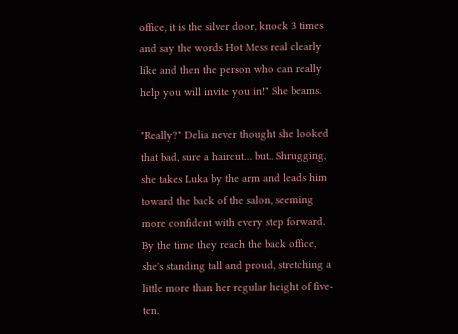office, it is the silver door, knock 3 times and say the words Hot Mess real clearly like and then the person who can really help you will invite you in!" She beams.

"Really?" Delia never thought she looked that bad, sure a haircut… but.. Shrugging, she takes Luka by the arm and leads him toward the back of the salon, seeming more confident with every step forward. By the time they reach the back office, she's standing tall and proud, stretching a little more than her regular height of five-ten.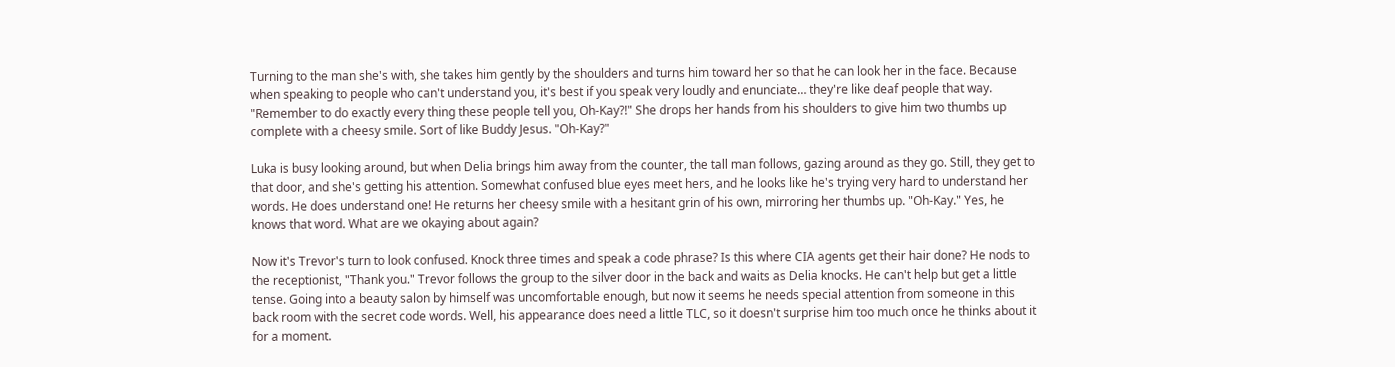Turning to the man she's with, she takes him gently by the shoulders and turns him toward her so that he can look her in the face. Because when speaking to people who can't understand you, it's best if you speak very loudly and enunciate… they're like deaf people that way. "Remember to do exactly every thing these people tell you, Oh-Kay?!" She drops her hands from his shoulders to give him two thumbs up complete with a cheesy smile. Sort of like Buddy Jesus. "Oh-Kay?"

Luka is busy looking around, but when Delia brings him away from the counter, the tall man follows, gazing around as they go. Still, they get to that door, and she's getting his attention. Somewhat confused blue eyes meet hers, and he looks like he's trying very hard to understand her words. He does understand one! He returns her cheesy smile with a hesitant grin of his own, mirroring her thumbs up. "Oh-Kay." Yes, he knows that word. What are we okaying about again?

Now it's Trevor's turn to look confused. Knock three times and speak a code phrase? Is this where CIA agents get their hair done? He nods to the receptionist, "Thank you." Trevor follows the group to the silver door in the back and waits as Delia knocks. He can't help but get a little tense. Going into a beauty salon by himself was uncomfortable enough, but now it seems he needs special attention from someone in this back room with the secret code words. Well, his appearance does need a little TLC, so it doesn't surprise him too much once he thinks about it for a moment.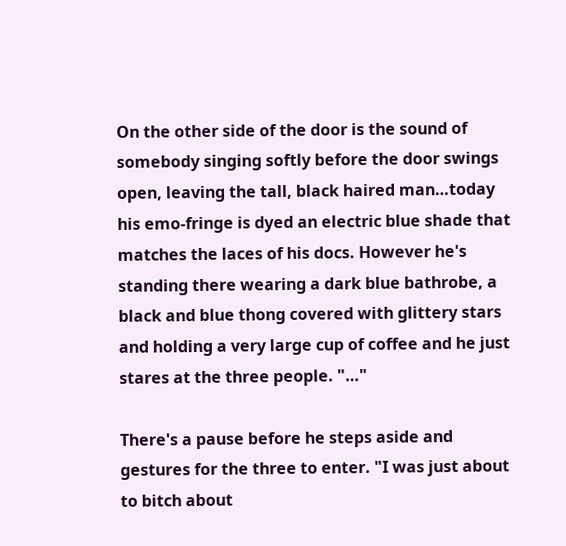On the other side of the door is the sound of somebody singing softly before the door swings open, leaving the tall, black haired man…today his emo-fringe is dyed an electric blue shade that matches the laces of his docs. However he's standing there wearing a dark blue bathrobe, a black and blue thong covered with glittery stars and holding a very large cup of coffee and he just stares at the three people. "…"

There's a pause before he steps aside and gestures for the three to enter. "I was just about to bitch about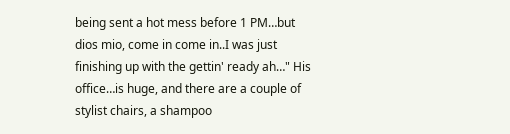being sent a hot mess before 1 PM…but dios mio, come in come in..I was just finishing up with the gettin' ready ah…" His office…is huge, and there are a couple of stylist chairs, a shampoo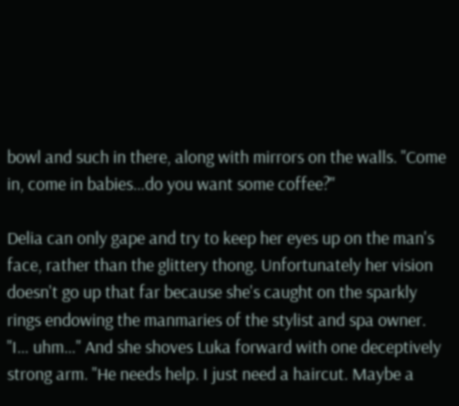bowl and such in there, along with mirrors on the walls. "Come in, come in babies…do you want some coffee?"

Delia can only gape and try to keep her eyes up on the man's face, rather than the glittery thong. Unfortunately her vision doesn't go up that far because she's caught on the sparkly rings endowing the manmaries of the stylist and spa owner. "I… uhm…" And she shoves Luka forward with one deceptively strong arm. "He needs help. I just need a haircut. Maybe a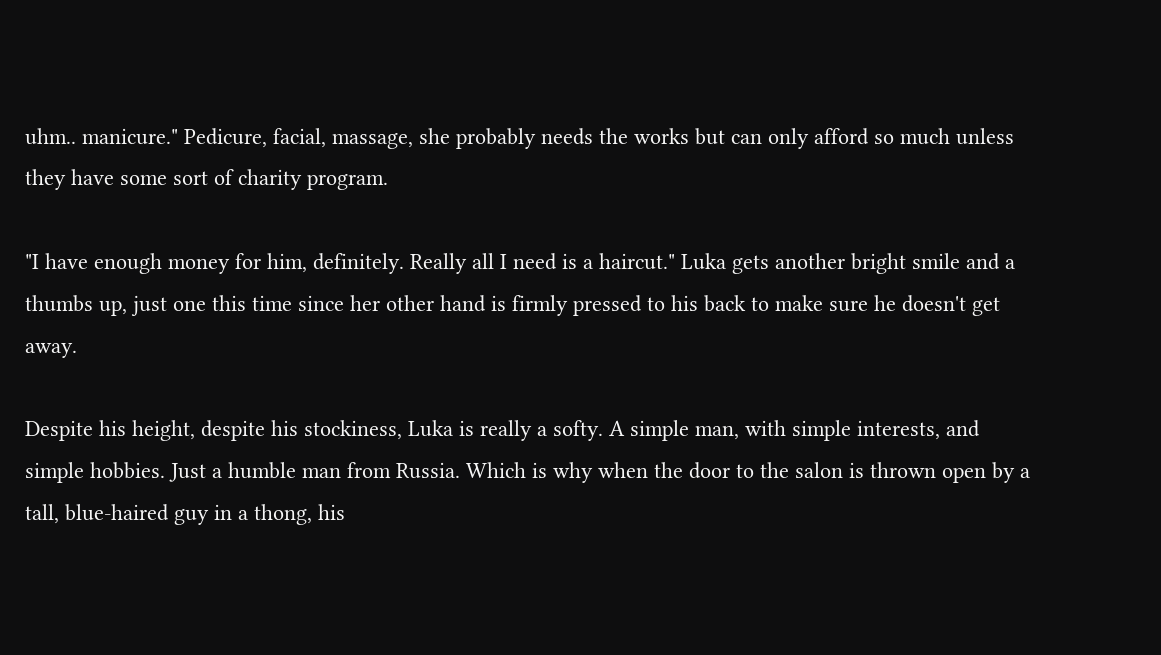uhm.. manicure." Pedicure, facial, massage, she probably needs the works but can only afford so much unless they have some sort of charity program.

"I have enough money for him, definitely. Really all I need is a haircut." Luka gets another bright smile and a thumbs up, just one this time since her other hand is firmly pressed to his back to make sure he doesn't get away.

Despite his height, despite his stockiness, Luka is really a softy. A simple man, with simple interests, and simple hobbies. Just a humble man from Russia. Which is why when the door to the salon is thrown open by a tall, blue-haired guy in a thong, his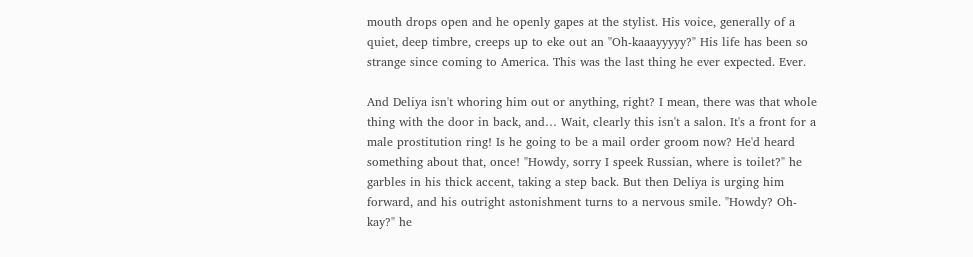mouth drops open and he openly gapes at the stylist. His voice, generally of a quiet, deep timbre, creeps up to eke out an "Oh-kaaayyyyy?" His life has been so strange since coming to America. This was the last thing he ever expected. Ever.

And Deliya isn't whoring him out or anything, right? I mean, there was that whole thing with the door in back, and… Wait, clearly this isn't a salon. It's a front for a male prostitution ring! Is he going to be a mail order groom now? He'd heard something about that, once! "Howdy, sorry I speek Russian, where is toilet?" he garbles in his thick accent, taking a step back. But then Deliya is urging him forward, and his outright astonishment turns to a nervous smile. "Howdy? Oh-kay?" he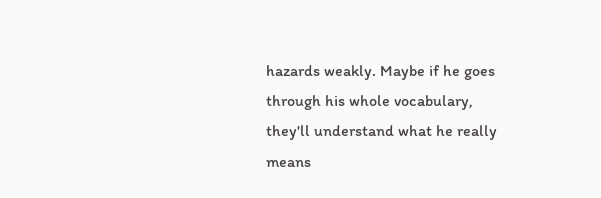hazards weakly. Maybe if he goes through his whole vocabulary, they'll understand what he really means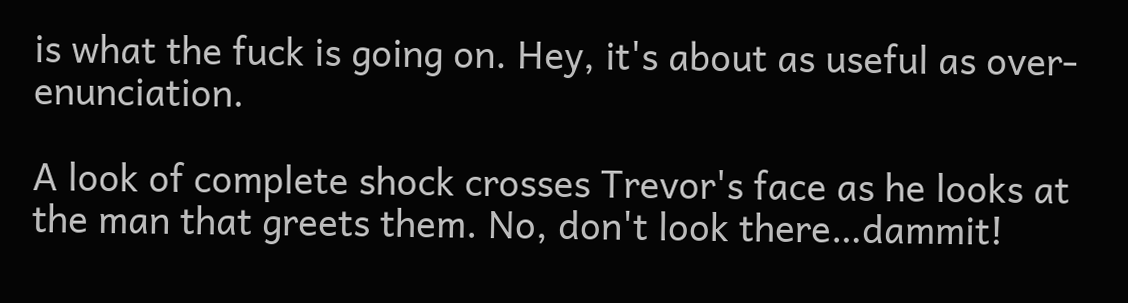is what the fuck is going on. Hey, it's about as useful as over-enunciation.

A look of complete shock crosses Trevor's face as he looks at the man that greets them. No, don't look there…dammit!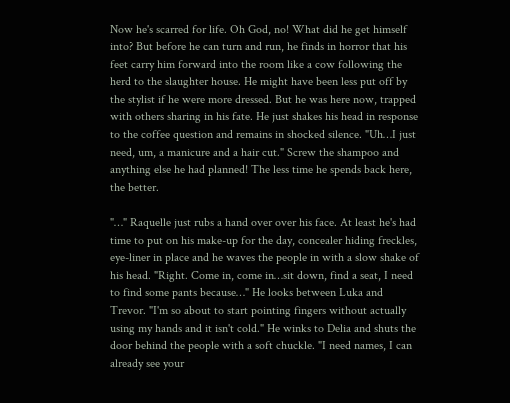Now he's scarred for life. Oh God, no! What did he get himself into? But before he can turn and run, he finds in horror that his feet carry him forward into the room like a cow following the herd to the slaughter house. He might have been less put off by the stylist if he were more dressed. But he was here now, trapped with others sharing in his fate. He just shakes his head in response to the coffee question and remains in shocked silence. "Uh…I just need, um, a manicure and a hair cut." Screw the shampoo and anything else he had planned! The less time he spends back here, the better.

"…" Raquelle just rubs a hand over over his face. At least he's had time to put on his make-up for the day, concealer hiding freckles, eye-liner in place and he waves the people in with a slow shake of his head. "Right. Come in, come in…sit down, find a seat, I need to find some pants because…" He looks between Luka and Trevor. "I'm so about to start pointing fingers without actually using my hands and it isn't cold." He winks to Delia and shuts the door behind the people with a soft chuckle. "I need names, I can already see your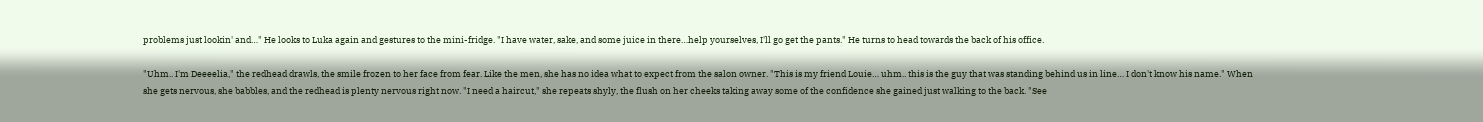problems just lookin' and…" He looks to Luka again and gestures to the mini-fridge. "I have water, sake, and some juice in there…help yourselves, I'll go get the pants." He turns to head towards the back of his office.

"Uhm.. I'm Deeeelia," the redhead drawls, the smile frozen to her face from fear. Like the men, she has no idea what to expect from the salon owner. "This is my friend Louie… uhm.. this is the guy that was standing behind us in line… I don't know his name." When she gets nervous, she babbles, and the redhead is plenty nervous right now. "I need a haircut," she repeats shyly, the flush on her cheeks taking away some of the confidence she gained just walking to the back. "See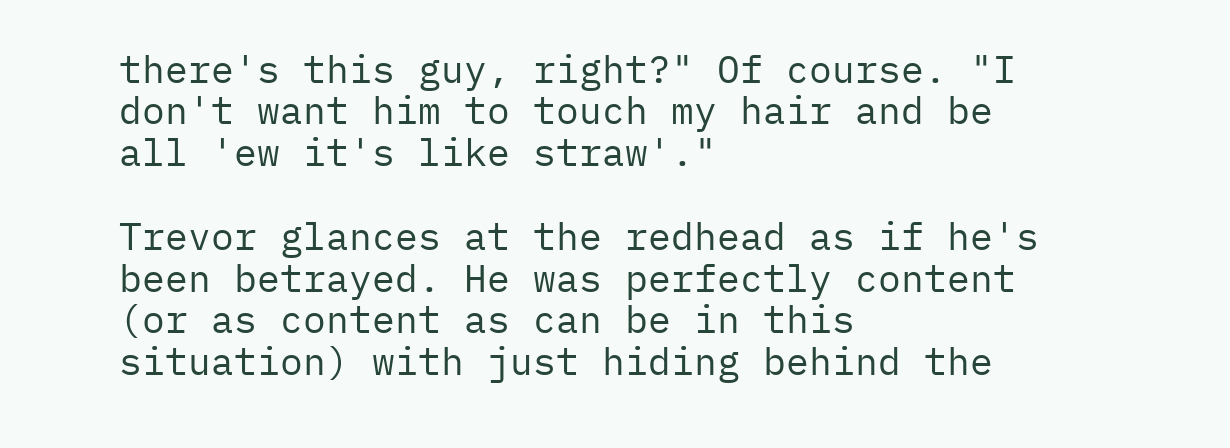there's this guy, right?" Of course. "I don't want him to touch my hair and be all 'ew it's like straw'."

Trevor glances at the redhead as if he's been betrayed. He was perfectly content (or as content as can be in this situation) with just hiding behind the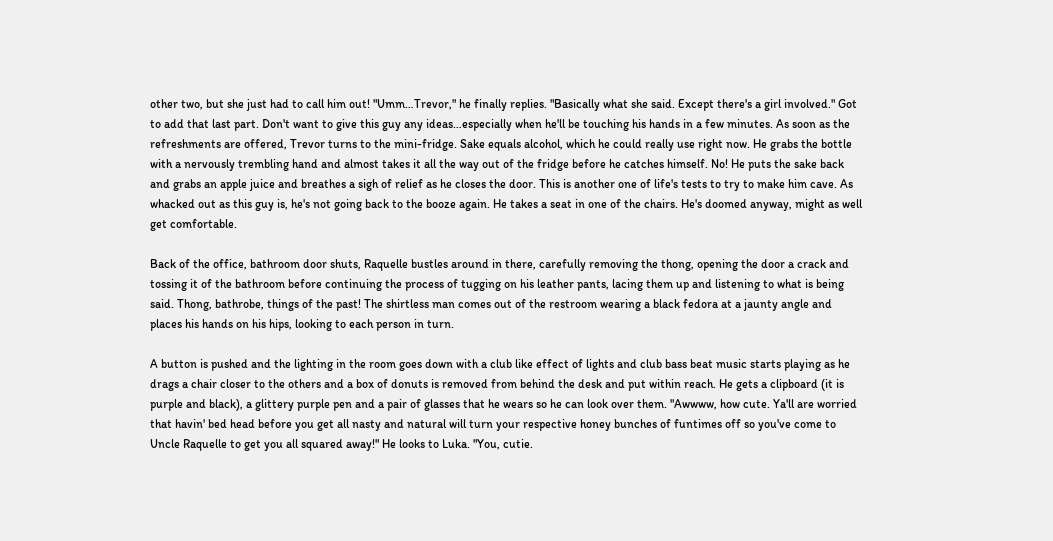other two, but she just had to call him out! "Umm…Trevor," he finally replies. "Basically what she said. Except there's a girl involved." Got to add that last part. Don't want to give this guy any ideas…especially when he'll be touching his hands in a few minutes. As soon as the refreshments are offered, Trevor turns to the mini-fridge. Sake equals alcohol, which he could really use right now. He grabs the bottle with a nervously trembling hand and almost takes it all the way out of the fridge before he catches himself. No! He puts the sake back and grabs an apple juice and breathes a sigh of relief as he closes the door. This is another one of life's tests to try to make him cave. As whacked out as this guy is, he's not going back to the booze again. He takes a seat in one of the chairs. He's doomed anyway, might as well get comfortable.

Back of the office, bathroom door shuts, Raquelle bustles around in there, carefully removing the thong, opening the door a crack and tossing it of the bathroom before continuing the process of tugging on his leather pants, lacing them up and listening to what is being said. Thong, bathrobe, things of the past! The shirtless man comes out of the restroom wearing a black fedora at a jaunty angle and places his hands on his hips, looking to each person in turn.

A button is pushed and the lighting in the room goes down with a club like effect of lights and club bass beat music starts playing as he drags a chair closer to the others and a box of donuts is removed from behind the desk and put within reach. He gets a clipboard (it is purple and black), a glittery purple pen and a pair of glasses that he wears so he can look over them. "Awwww, how cute. Ya'll are worried that havin' bed head before you get all nasty and natural will turn your respective honey bunches of funtimes off so you've come to Uncle Raquelle to get you all squared away!" He looks to Luka. "You, cutie.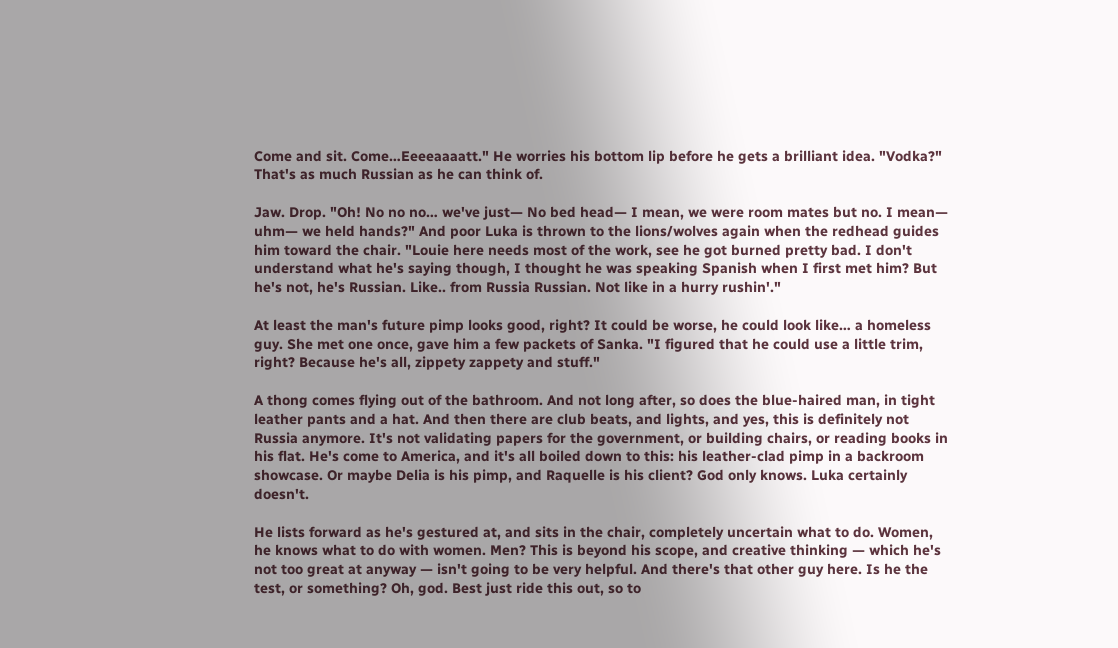Come and sit. Come…Eeeeaaaatt." He worries his bottom lip before he gets a brilliant idea. "Vodka?" That's as much Russian as he can think of.

Jaw. Drop. "Oh! No no no… we've just— No bed head— I mean, we were room mates but no. I mean— uhm— we held hands?" And poor Luka is thrown to the lions/wolves again when the redhead guides him toward the chair. "Louie here needs most of the work, see he got burned pretty bad. I don't understand what he's saying though, I thought he was speaking Spanish when I first met him? But he's not, he's Russian. Like.. from Russia Russian. Not like in a hurry rushin'."

At least the man's future pimp looks good, right? It could be worse, he could look like… a homeless guy. She met one once, gave him a few packets of Sanka. "I figured that he could use a little trim, right? Because he's all, zippety zappety and stuff."

A thong comes flying out of the bathroom. And not long after, so does the blue-haired man, in tight leather pants and a hat. And then there are club beats, and lights, and yes, this is definitely not Russia anymore. It's not validating papers for the government, or building chairs, or reading books in his flat. He's come to America, and it's all boiled down to this: his leather-clad pimp in a backroom showcase. Or maybe Delia is his pimp, and Raquelle is his client? God only knows. Luka certainly doesn't.

He lists forward as he's gestured at, and sits in the chair, completely uncertain what to do. Women, he knows what to do with women. Men? This is beyond his scope, and creative thinking — which he's not too great at anyway — isn't going to be very helpful. And there's that other guy here. Is he the test, or something? Oh, god. Best just ride this out, so to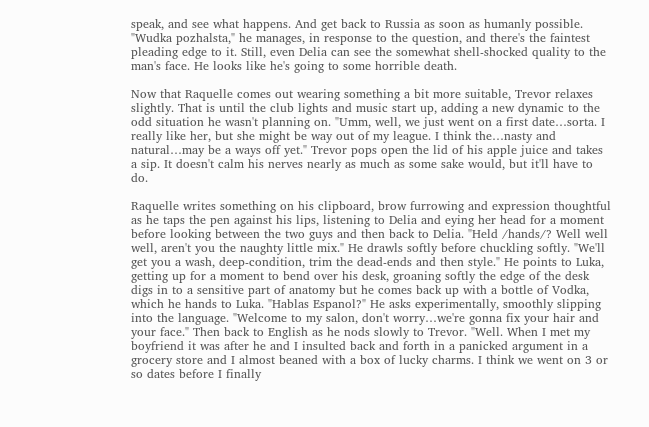speak, and see what happens. And get back to Russia as soon as humanly possible. "Wudka pozhalsta," he manages, in response to the question, and there's the faintest pleading edge to it. Still, even Delia can see the somewhat shell-shocked quality to the man's face. He looks like he's going to some horrible death.

Now that Raquelle comes out wearing something a bit more suitable, Trevor relaxes slightly. That is until the club lights and music start up, adding a new dynamic to the odd situation he wasn't planning on. "Umm, well, we just went on a first date…sorta. I really like her, but she might be way out of my league. I think the…nasty and natural…may be a ways off yet." Trevor pops open the lid of his apple juice and takes a sip. It doesn't calm his nerves nearly as much as some sake would, but it'll have to do.

Raquelle writes something on his clipboard, brow furrowing and expression thoughtful as he taps the pen against his lips, listening to Delia and eying her head for a moment before looking between the two guys and then back to Delia. "Held /hands/? Well well well, aren't you the naughty little mix." He drawls softly before chuckling softly. "We'll get you a wash, deep-condition, trim the dead-ends and then style." He points to Luka, getting up for a moment to bend over his desk, groaning softly the edge of the desk digs in to a sensitive part of anatomy but he comes back up with a bottle of Vodka, which he hands to Luka. "Hablas Espanol?" He asks experimentally, smoothly slipping into the language. "Welcome to my salon, don't worry…we're gonna fix your hair and your face." Then back to English as he nods slowly to Trevor. "Well. When I met my boyfriend it was after he and I insulted back and forth in a panicked argument in a grocery store and I almost beaned with a box of lucky charms. I think we went on 3 or so dates before I finally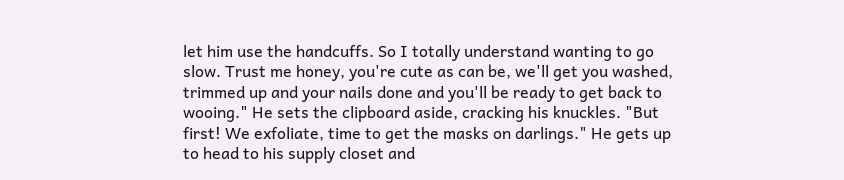let him use the handcuffs. So I totally understand wanting to go slow. Trust me honey, you're cute as can be, we'll get you washed, trimmed up and your nails done and you'll be ready to get back to wooing." He sets the clipboard aside, cracking his knuckles. "But first! We exfoliate, time to get the masks on darlings." He gets up to head to his supply closet and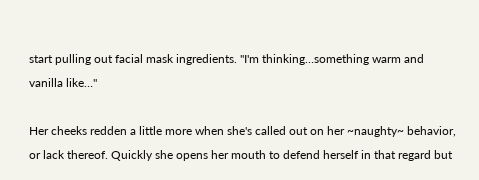start pulling out facial mask ingredients. "I'm thinking…something warm and vanilla like…"

Her cheeks redden a little more when she's called out on her ~naughty~ behavior, or lack thereof. Quickly she opens her mouth to defend herself in that regard but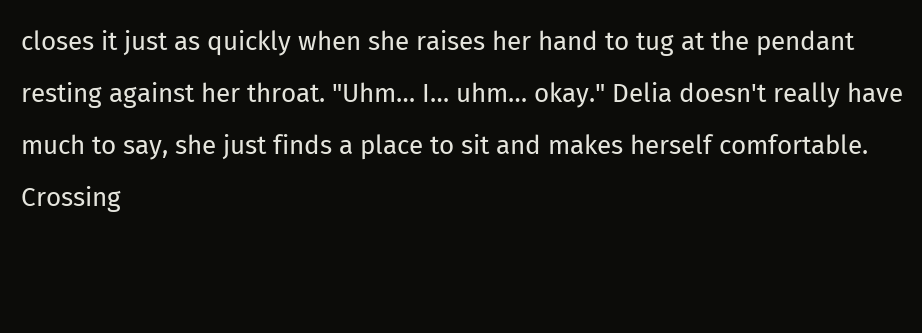closes it just as quickly when she raises her hand to tug at the pendant resting against her throat. "Uhm… I… uhm… okay." Delia doesn't really have much to say, she just finds a place to sit and makes herself comfortable. Crossing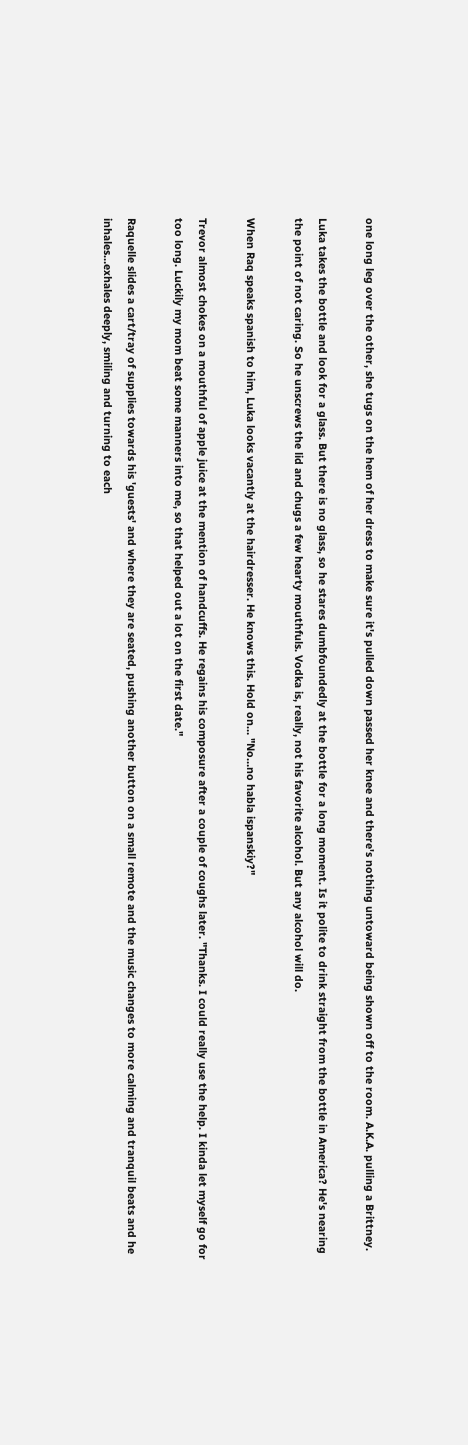one long leg over the other, she tugs on the hem of her dress to make sure it's pulled down passed her knee and there's nothing untoward being shown off to the room. A.K.A. pulling a Brittney.

Luka takes the bottle and look for a glass. But there is no glass, so he stares dumbfoundedly at the bottle for a long moment. Is it polite to drink straight from the bottle in America? He's nearing the point of not caring. So he unscrews the lid and chugs a few hearty mouthfuls. Vodka is, really, not his favorite alcohol. But any alcohol will do.

When Raq speaks spanish to him, Luka looks vacantly at the hairdresser. He knows this. Hold on… "No…no habla ispanskiy?"

Trevor almost chokes on a mouthful of apple juice at the mention of handcuffs. He regains his composure after a couple of coughs later. "Thanks. I could really use the help. I kinda let myself go for too long. Luckily my mom beat some manners into me, so that helped out a lot on the first date."

Raquelle slides a cart/tray of supplies towards his 'guests' and where they are seated, pushing another button on a small remote and the music changes to more calming and tranquil beats and he inhales…exhales deeply, smiling and turning to each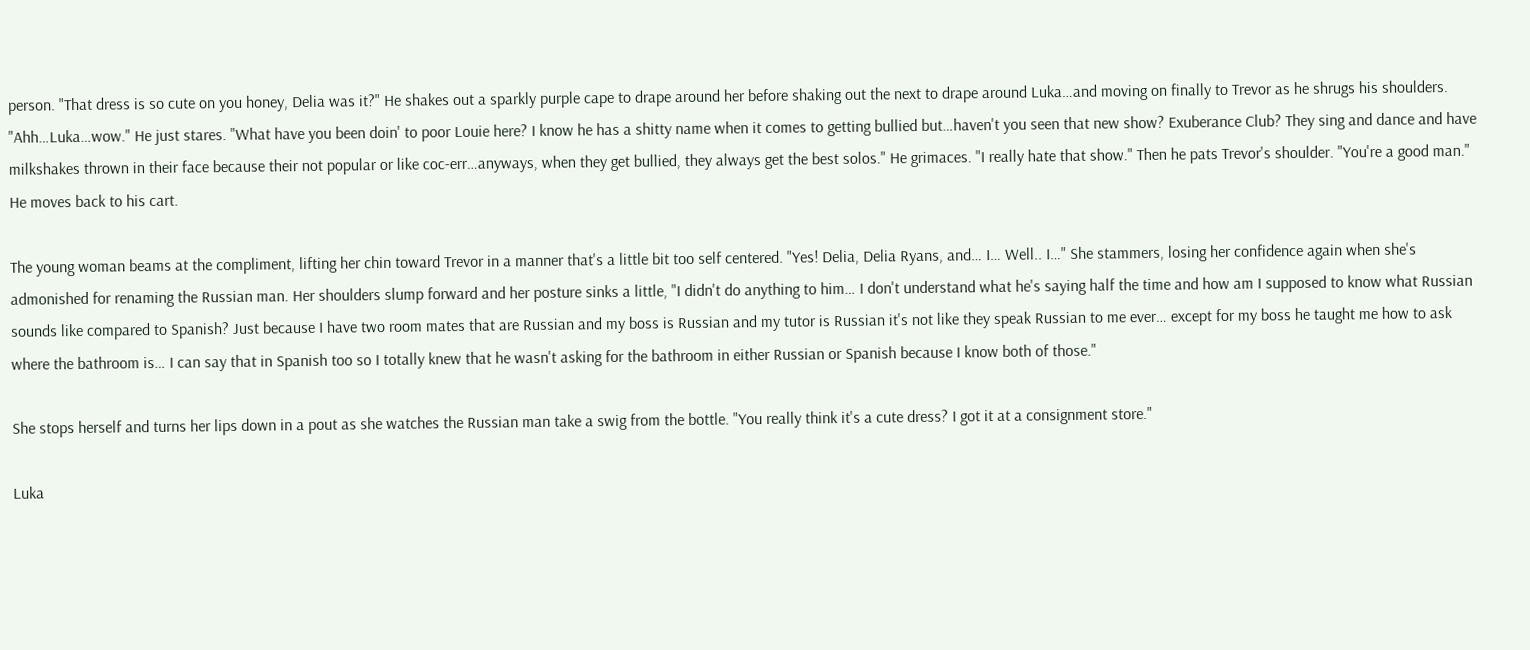person. "That dress is so cute on you honey, Delia was it?" He shakes out a sparkly purple cape to drape around her before shaking out the next to drape around Luka…and moving on finally to Trevor as he shrugs his shoulders. "Ahh…Luka…wow." He just stares. "What have you been doin' to poor Louie here? I know he has a shitty name when it comes to getting bullied but…haven't you seen that new show? Exuberance Club? They sing and dance and have milkshakes thrown in their face because their not popular or like coc-err…anyways, when they get bullied, they always get the best solos." He grimaces. "I really hate that show." Then he pats Trevor's shoulder. "You're a good man." He moves back to his cart.

The young woman beams at the compliment, lifting her chin toward Trevor in a manner that's a little bit too self centered. "Yes! Delia, Delia Ryans, and… I… Well.. I…" She stammers, losing her confidence again when she's admonished for renaming the Russian man. Her shoulders slump forward and her posture sinks a little, "I didn't do anything to him… I don't understand what he's saying half the time and how am I supposed to know what Russian sounds like compared to Spanish? Just because I have two room mates that are Russian and my boss is Russian and my tutor is Russian it's not like they speak Russian to me ever… except for my boss he taught me how to ask where the bathroom is… I can say that in Spanish too so I totally knew that he wasn't asking for the bathroom in either Russian or Spanish because I know both of those."

She stops herself and turns her lips down in a pout as she watches the Russian man take a swig from the bottle. "You really think it's a cute dress? I got it at a consignment store."

Luka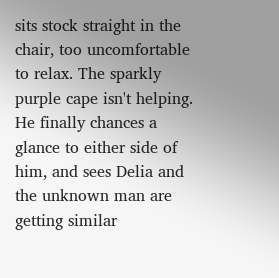sits stock straight in the chair, too uncomfortable to relax. The sparkly purple cape isn't helping. He finally chances a glance to either side of him, and sees Delia and the unknown man are getting similar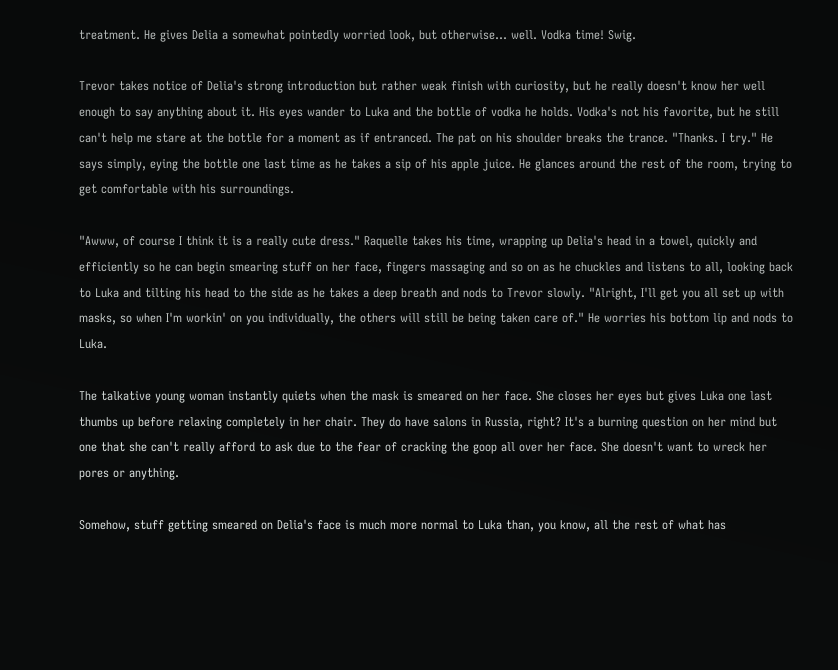treatment. He gives Delia a somewhat pointedly worried look, but otherwise… well. Vodka time! Swig.

Trevor takes notice of Delia's strong introduction but rather weak finish with curiosity, but he really doesn't know her well enough to say anything about it. His eyes wander to Luka and the bottle of vodka he holds. Vodka's not his favorite, but he still can't help me stare at the bottle for a moment as if entranced. The pat on his shoulder breaks the trance. "Thanks. I try." He says simply, eying the bottle one last time as he takes a sip of his apple juice. He glances around the rest of the room, trying to get comfortable with his surroundings.

"Awww, of course I think it is a really cute dress." Raquelle takes his time, wrapping up Delia's head in a towel, quickly and efficiently so he can begin smearing stuff on her face, fingers massaging and so on as he chuckles and listens to all, looking back to Luka and tilting his head to the side as he takes a deep breath and nods to Trevor slowly. "Alright, I'll get you all set up with masks, so when I'm workin' on you individually, the others will still be being taken care of." He worries his bottom lip and nods to Luka.

The talkative young woman instantly quiets when the mask is smeared on her face. She closes her eyes but gives Luka one last thumbs up before relaxing completely in her chair. They do have salons in Russia, right? It's a burning question on her mind but one that she can't really afford to ask due to the fear of cracking the goop all over her face. She doesn't want to wreck her pores or anything.

Somehow, stuff getting smeared on Delia's face is much more normal to Luka than, you know, all the rest of what has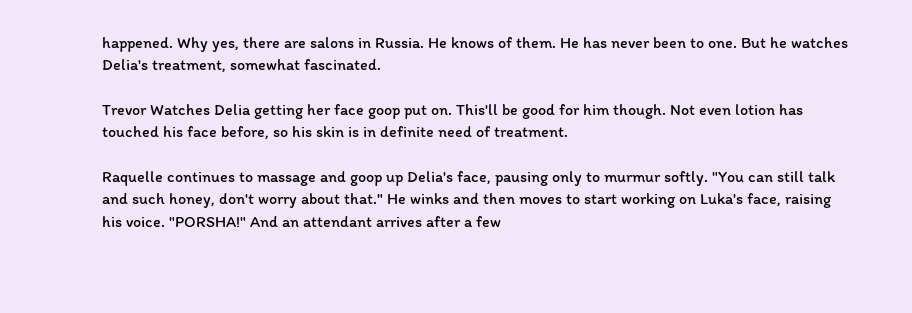happened. Why yes, there are salons in Russia. He knows of them. He has never been to one. But he watches Delia's treatment, somewhat fascinated.

Trevor Watches Delia getting her face goop put on. This'll be good for him though. Not even lotion has touched his face before, so his skin is in definite need of treatment.

Raquelle continues to massage and goop up Delia's face, pausing only to murmur softly. "You can still talk and such honey, don't worry about that." He winks and then moves to start working on Luka's face, raising his voice. "PORSHA!" And an attendant arrives after a few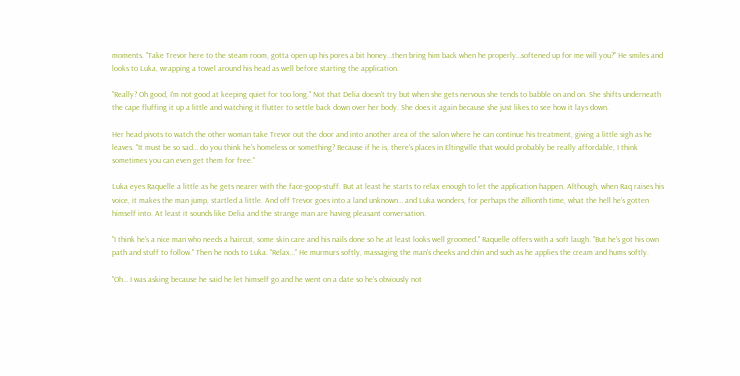moments. "Take Trevor here to the steam room, gotta open up his pores a bit honey…then bring him back when he properly…softened up for me will you?" He smiles and looks to Luka, wrapping a towel around his head as well before starting the application.

"Really? Oh good, I'm not good at keeping quiet for too long." Not that Delia doesn't try but when she gets nervous she tends to babble on and on. She shifts underneath the cape fluffing it up a little and watching it flutter to settle back down over her body. She does it again because she just likes to see how it lays down.

Her head pivots to watch the other woman take Trevor out the door and into another area of the salon where he can continue his treatment, giving a little sigh as he leaves. "It must be so sad… do you think he's homeless or something? Because if he is, there's places in Eltingville that would probably be really affordable, I think sometimes you can even get them for free."

Luka eyes Raquelle a little as he gets nearer with the face-goop-stuff. But at least he starts to relax enough to let the application happen. Although, when Raq raises his voice, it makes the man jump, startled a little. And off Trevor goes into a land unknown… and Luka wonders, for perhaps the zillionth time, what the hell he's gotten himself into. At least it sounds like Delia and the strange man are having pleasant conversation.

"I think he's a nice man who needs a haircut, some skin care and his nails done so he at least looks well groomed." Raquelle offers with a soft laugh. "But he's got his own path and stuff to follow." Then he nods to Luka. "Relax…" He murmurs softly, massaging the man's cheeks and chin and such as he applies the cream and hums softly.

"Oh… I was asking because he said he let himself go and he went on a date so he's obviously not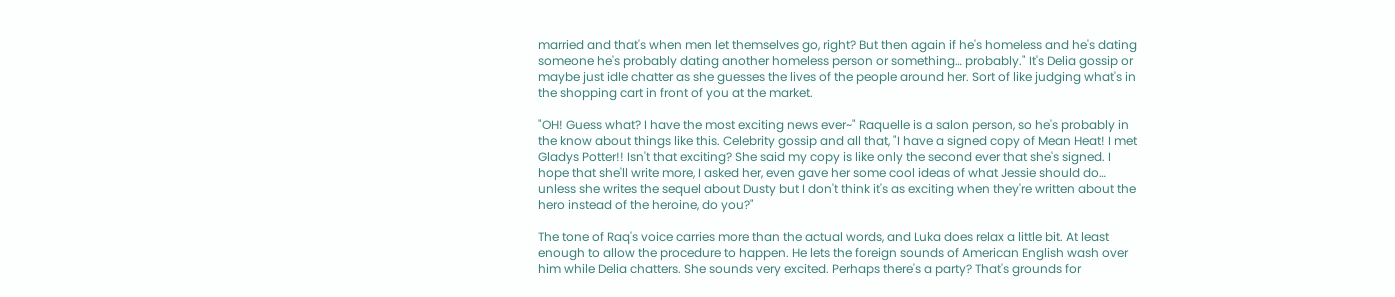married and that's when men let themselves go, right? But then again if he's homeless and he's dating someone he's probably dating another homeless person or something… probably." It's Delia gossip or maybe just idle chatter as she guesses the lives of the people around her. Sort of like judging what's in the shopping cart in front of you at the market.

"OH! Guess what? I have the most exciting news ever~" Raquelle is a salon person, so he's probably in the know about things like this. Celebrity gossip and all that, "I have a signed copy of Mean Heat! I met Gladys Potter!! Isn't that exciting? She said my copy is like only the second ever that she's signed. I hope that she'll write more, I asked her, even gave her some cool ideas of what Jessie should do… unless she writes the sequel about Dusty but I don't think it's as exciting when they're written about the hero instead of the heroine, do you?"

The tone of Raq's voice carries more than the actual words, and Luka does relax a little bit. At least enough to allow the procedure to happen. He lets the foreign sounds of American English wash over him while Delia chatters. She sounds very excited. Perhaps there's a party? That's grounds for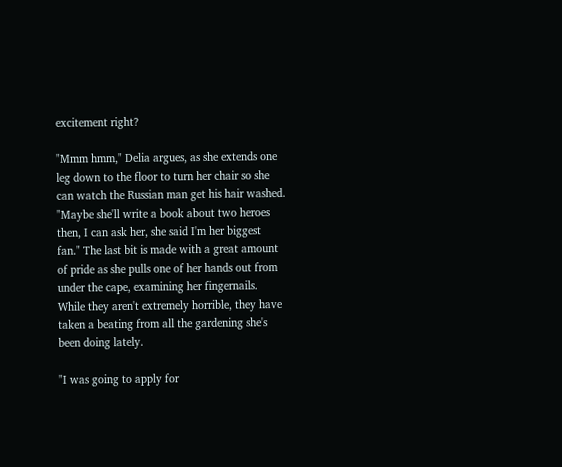excitement right?

"Mmm hmm," Delia argues, as she extends one leg down to the floor to turn her chair so she can watch the Russian man get his hair washed. "Maybe she'll write a book about two heroes then, I can ask her, she said I'm her biggest fan." The last bit is made with a great amount of pride as she pulls one of her hands out from under the cape, examining her fingernails. While they aren't extremely horrible, they have taken a beating from all the gardening she's been doing lately.

"I was going to apply for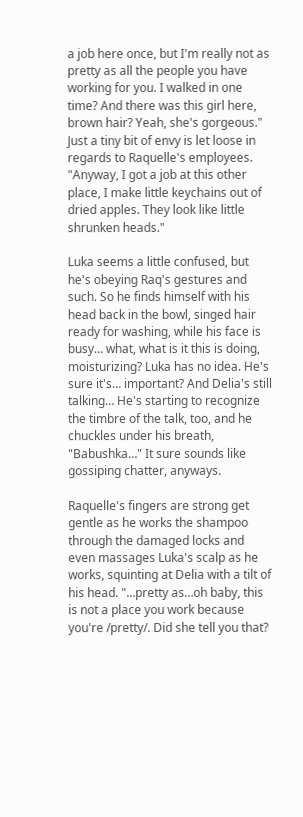a job here once, but I'm really not as pretty as all the people you have working for you. I walked in one time? And there was this girl here, brown hair? Yeah, she's gorgeous." Just a tiny bit of envy is let loose in regards to Raquelle's employees. "Anyway, I got a job at this other place, I make little keychains out of dried apples. They look like little shrunken heads."

Luka seems a little confused, but he's obeying Raq's gestures and such. So he finds himself with his head back in the bowl, singed hair ready for washing, while his face is busy… what, what is it this is doing, moisturizing? Luka has no idea. He's sure it's… important? And Delia's still talking… He's starting to recognize the timbre of the talk, too, and he chuckles under his breath, "Babushka…" It sure sounds like gossiping chatter, anyways.

Raquelle's fingers are strong get gentle as he works the shampoo through the damaged locks and even massages Luka's scalp as he works, squinting at Delia with a tilt of his head. "…pretty as…oh baby, this is not a place you work because you're /pretty/. Did she tell you that?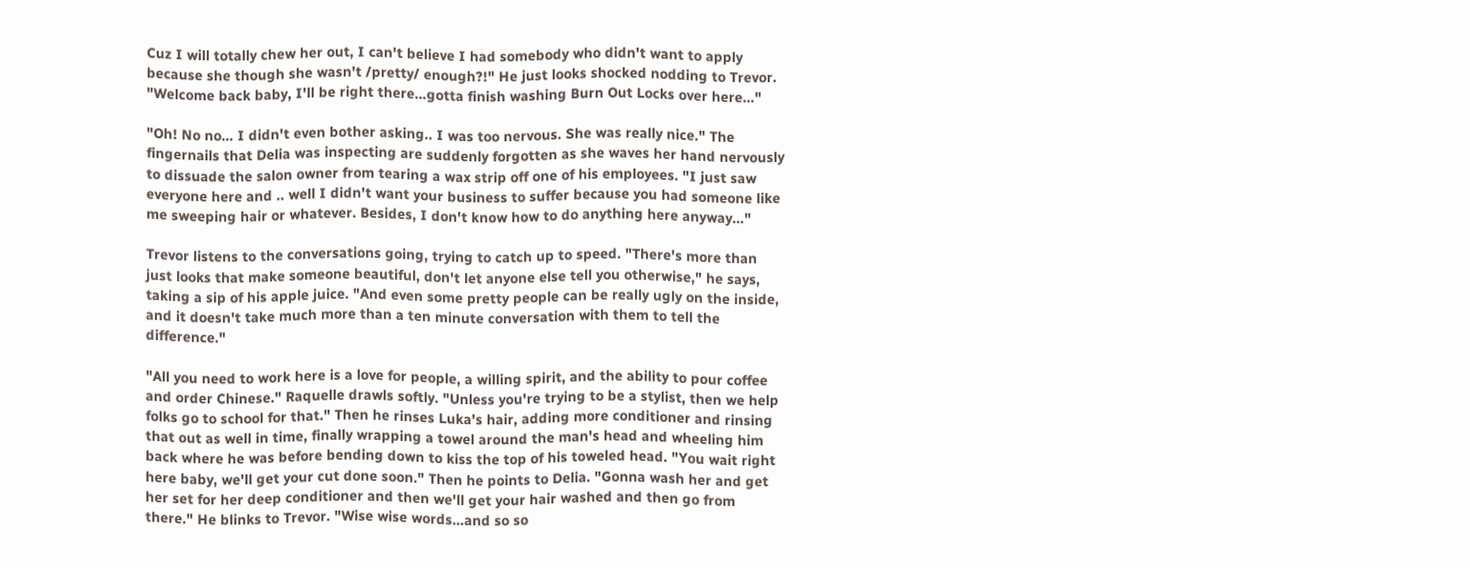Cuz I will totally chew her out, I can't believe I had somebody who didn't want to apply because she though she wasn't /pretty/ enough?!" He just looks shocked nodding to Trevor. "Welcome back baby, I'll be right there…gotta finish washing Burn Out Locks over here…"

"Oh! No no… I didn't even bother asking.. I was too nervous. She was really nice." The fingernails that Delia was inspecting are suddenly forgotten as she waves her hand nervously to dissuade the salon owner from tearing a wax strip off one of his employees. "I just saw everyone here and .. well I didn't want your business to suffer because you had someone like me sweeping hair or whatever. Besides, I don't know how to do anything here anyway…"

Trevor listens to the conversations going, trying to catch up to speed. "There's more than just looks that make someone beautiful, don't let anyone else tell you otherwise," he says, taking a sip of his apple juice. "And even some pretty people can be really ugly on the inside, and it doesn't take much more than a ten minute conversation with them to tell the difference."

"All you need to work here is a love for people, a willing spirit, and the ability to pour coffee and order Chinese." Raquelle drawls softly. "Unless you're trying to be a stylist, then we help folks go to school for that." Then he rinses Luka's hair, adding more conditioner and rinsing that out as well in time, finally wrapping a towel around the man's head and wheeling him back where he was before bending down to kiss the top of his toweled head. "You wait right here baby, we'll get your cut done soon." Then he points to Delia. "Gonna wash her and get her set for her deep conditioner and then we'll get your hair washed and then go from there." He blinks to Trevor. "Wise wise words…and so so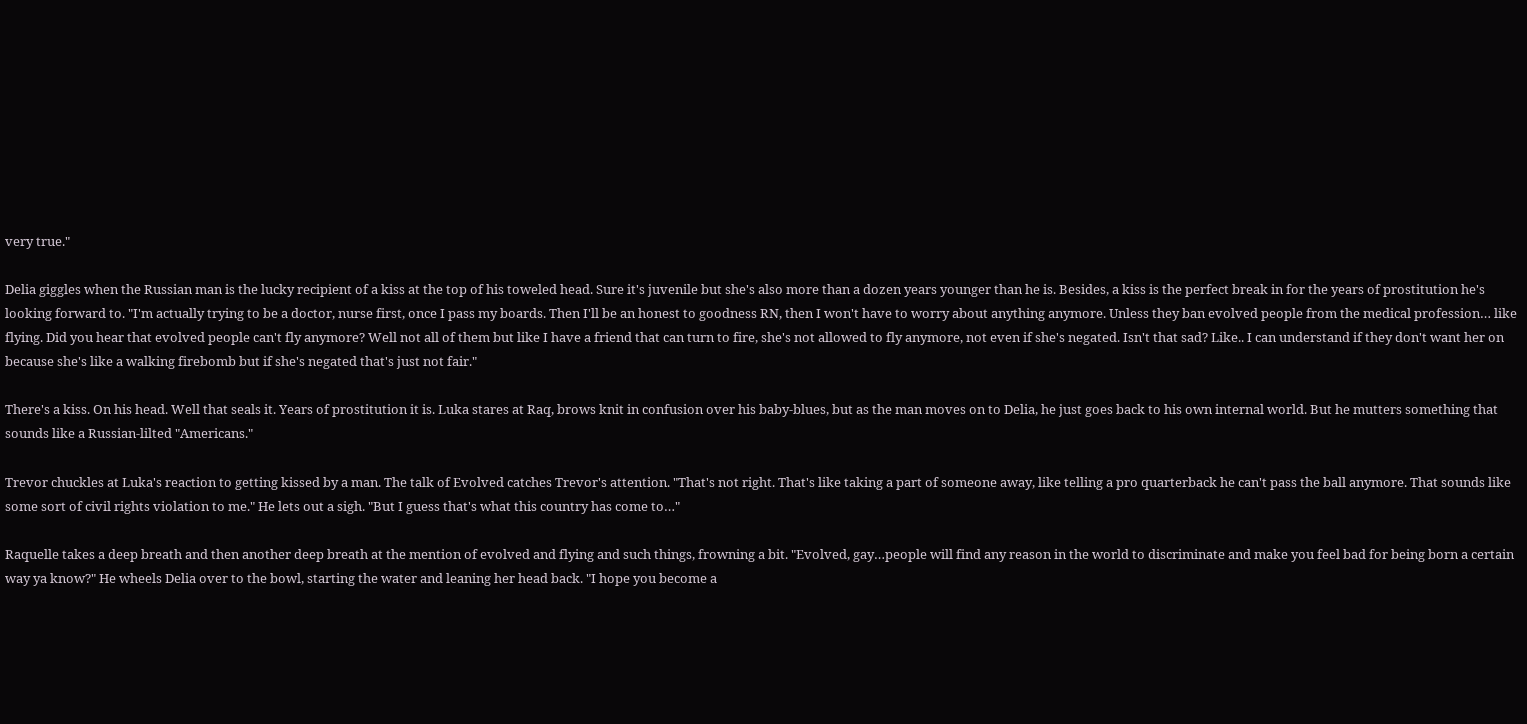very true."

Delia giggles when the Russian man is the lucky recipient of a kiss at the top of his toweled head. Sure it's juvenile but she's also more than a dozen years younger than he is. Besides, a kiss is the perfect break in for the years of prostitution he's looking forward to. "I'm actually trying to be a doctor, nurse first, once I pass my boards. Then I'll be an honest to goodness RN, then I won't have to worry about anything anymore. Unless they ban evolved people from the medical profession… like flying. Did you hear that evolved people can't fly anymore? Well not all of them but like I have a friend that can turn to fire, she's not allowed to fly anymore, not even if she's negated. Isn't that sad? Like.. I can understand if they don't want her on because she's like a walking firebomb but if she's negated that's just not fair."

There's a kiss. On his head. Well that seals it. Years of prostitution it is. Luka stares at Raq, brows knit in confusion over his baby-blues, but as the man moves on to Delia, he just goes back to his own internal world. But he mutters something that sounds like a Russian-lilted "Americans."

Trevor chuckles at Luka's reaction to getting kissed by a man. The talk of Evolved catches Trevor's attention. "That's not right. That's like taking a part of someone away, like telling a pro quarterback he can't pass the ball anymore. That sounds like some sort of civil rights violation to me." He lets out a sigh. "But I guess that's what this country has come to…"

Raquelle takes a deep breath and then another deep breath at the mention of evolved and flying and such things, frowning a bit. "Evolved, gay…people will find any reason in the world to discriminate and make you feel bad for being born a certain way ya know?" He wheels Delia over to the bowl, starting the water and leaning her head back. "I hope you become a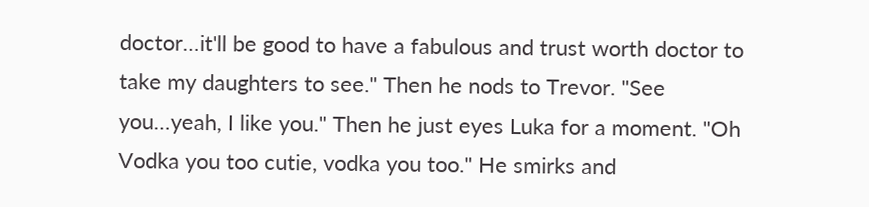doctor…it'll be good to have a fabulous and trust worth doctor to take my daughters to see." Then he nods to Trevor. "See you…yeah, I like you." Then he just eyes Luka for a moment. "Oh Vodka you too cutie, vodka you too." He smirks and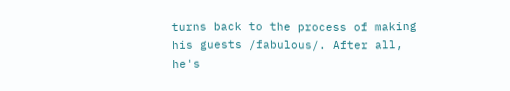turns back to the process of making his guests /fabulous/. After all, he's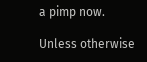a pimp now.

Unless otherwise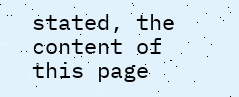stated, the content of this page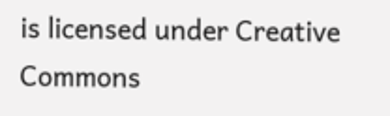is licensed under Creative Commons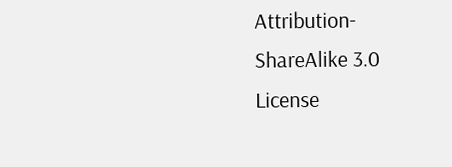Attribution-ShareAlike 3.0 License